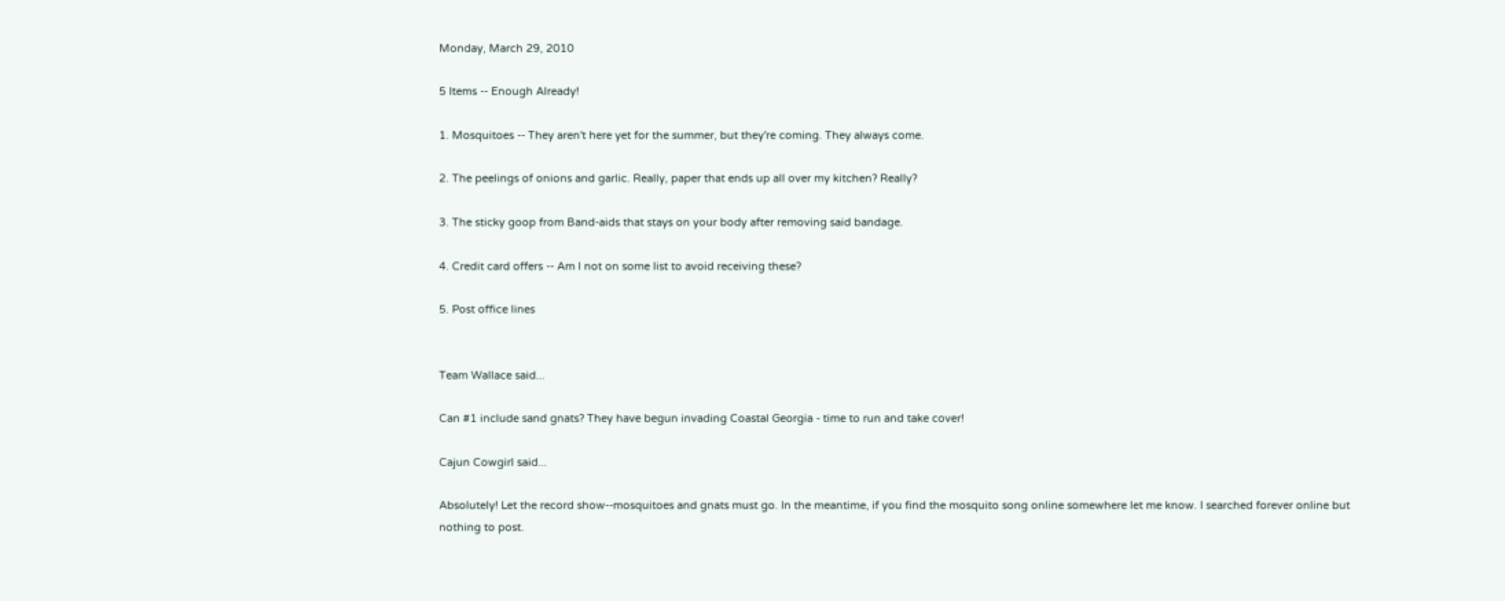Monday, March 29, 2010

5 Items -- Enough Already!

1. Mosquitoes -- They aren't here yet for the summer, but they're coming. They always come.

2. The peelings of onions and garlic. Really, paper that ends up all over my kitchen? Really?

3. The sticky goop from Band-aids that stays on your body after removing said bandage.

4. Credit card offers -- Am I not on some list to avoid receiving these?

5. Post office lines


Team Wallace said...

Can #1 include sand gnats? They have begun invading Coastal Georgia - time to run and take cover!

Cajun Cowgirl said...

Absolutely! Let the record show--mosquitoes and gnats must go. In the meantime, if you find the mosquito song online somewhere let me know. I searched forever online but nothing to post.